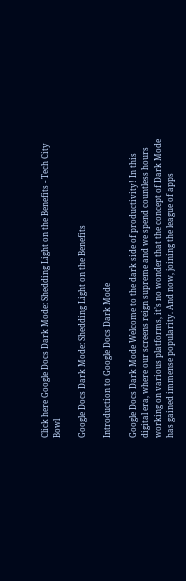Click here Google Docs Dark Mode: Shedding Light on the Benefits - Tech City Bowl

Google Docs Dark Mode: Shedding Light on the Benefits

Introduction to Google Docs Dark Mode

Google Docs Dark Mode Welcome to the dark side of productivity! In this digital era, where our screens reign supreme and we spend countless hours working on various platforms, it’s no wonder that the concept of Dark Mode has gained immense popularity. And now, joining the league of apps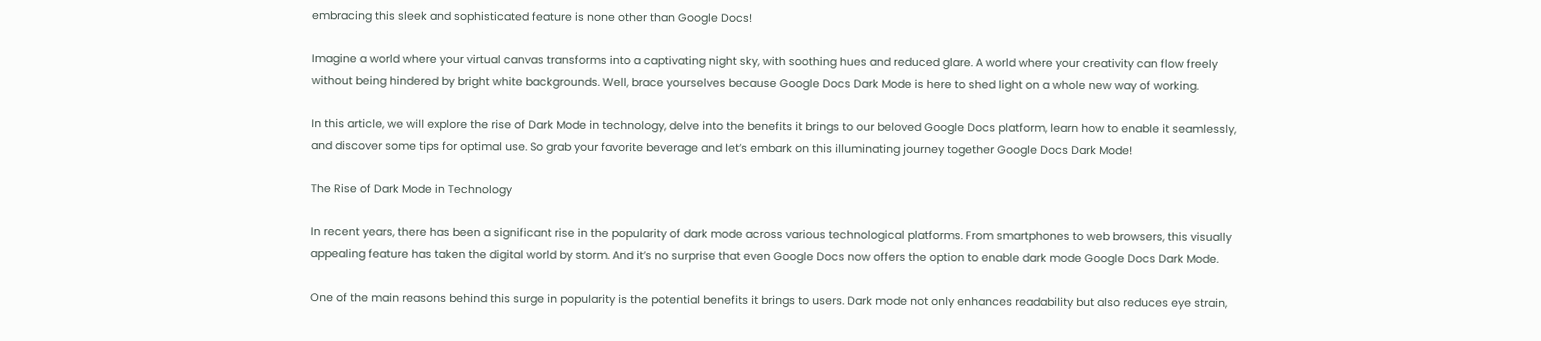embracing this sleek and sophisticated feature is none other than Google Docs!

Imagine a world where your virtual canvas transforms into a captivating night sky, with soothing hues and reduced glare. A world where your creativity can flow freely without being hindered by bright white backgrounds. Well, brace yourselves because Google Docs Dark Mode is here to shed light on a whole new way of working.

In this article, we will explore the rise of Dark Mode in technology, delve into the benefits it brings to our beloved Google Docs platform, learn how to enable it seamlessly, and discover some tips for optimal use. So grab your favorite beverage and let’s embark on this illuminating journey together Google Docs Dark Mode!

The Rise of Dark Mode in Technology

In recent years, there has been a significant rise in the popularity of dark mode across various technological platforms. From smartphones to web browsers, this visually appealing feature has taken the digital world by storm. And it’s no surprise that even Google Docs now offers the option to enable dark mode Google Docs Dark Mode.

One of the main reasons behind this surge in popularity is the potential benefits it brings to users. Dark mode not only enhances readability but also reduces eye strain,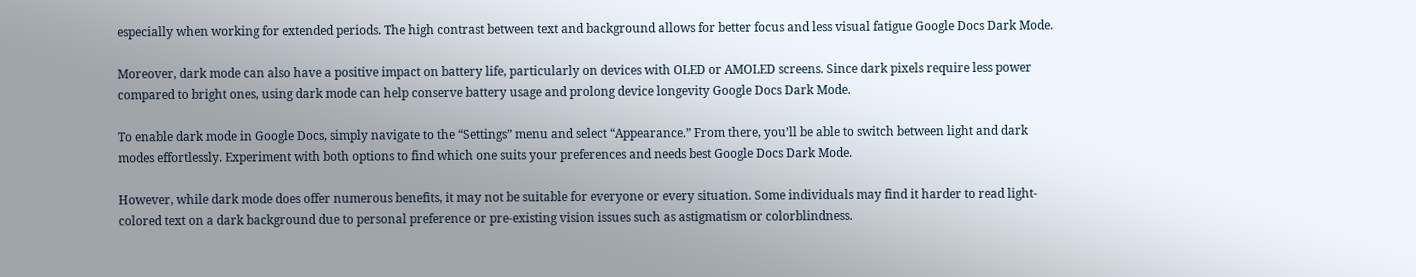especially when working for extended periods. The high contrast between text and background allows for better focus and less visual fatigue Google Docs Dark Mode.

Moreover, dark mode can also have a positive impact on battery life, particularly on devices with OLED or AMOLED screens. Since dark pixels require less power compared to bright ones, using dark mode can help conserve battery usage and prolong device longevity Google Docs Dark Mode.

To enable dark mode in Google Docs, simply navigate to the “Settings” menu and select “Appearance.” From there, you’ll be able to switch between light and dark modes effortlessly. Experiment with both options to find which one suits your preferences and needs best Google Docs Dark Mode.

However, while dark mode does offer numerous benefits, it may not be suitable for everyone or every situation. Some individuals may find it harder to read light-colored text on a dark background due to personal preference or pre-existing vision issues such as astigmatism or colorblindness.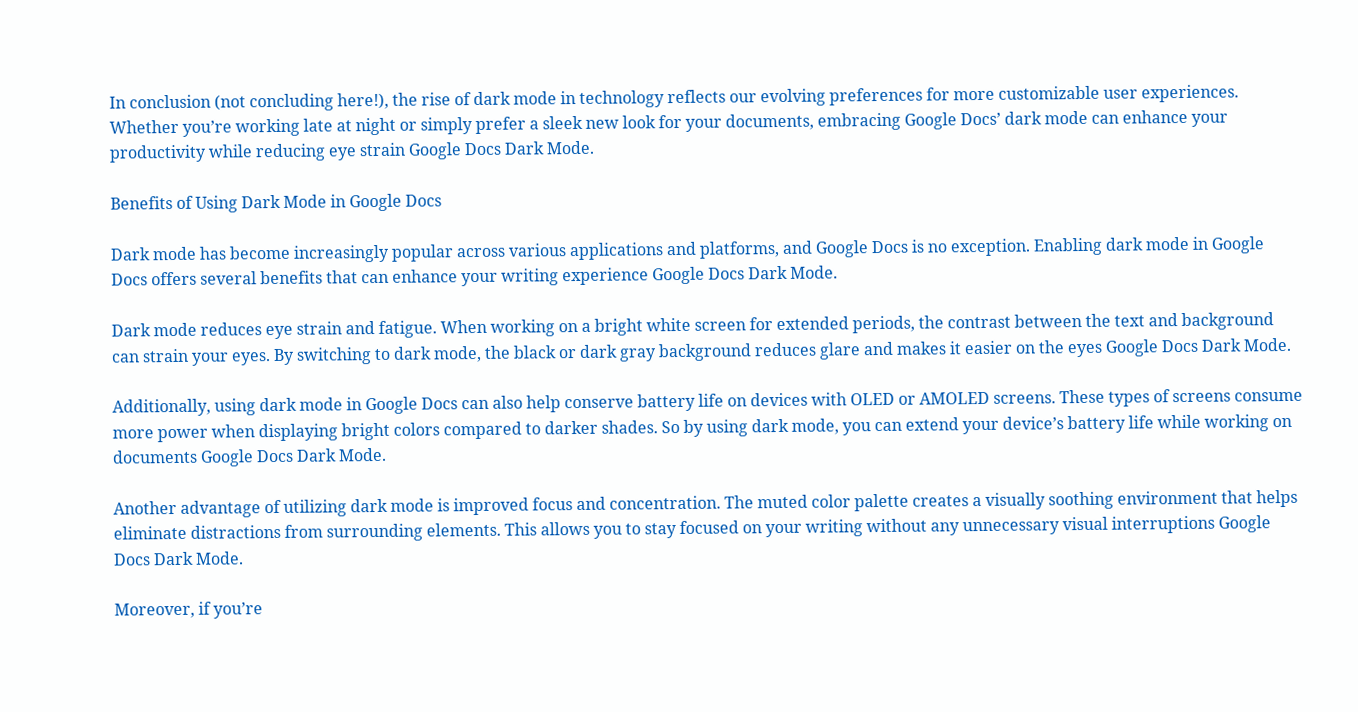In conclusion (not concluding here!), the rise of dark mode in technology reflects our evolving preferences for more customizable user experiences. Whether you’re working late at night or simply prefer a sleek new look for your documents, embracing Google Docs’ dark mode can enhance your productivity while reducing eye strain Google Docs Dark Mode.

Benefits of Using Dark Mode in Google Docs

Dark mode has become increasingly popular across various applications and platforms, and Google Docs is no exception. Enabling dark mode in Google Docs offers several benefits that can enhance your writing experience Google Docs Dark Mode.

Dark mode reduces eye strain and fatigue. When working on a bright white screen for extended periods, the contrast between the text and background can strain your eyes. By switching to dark mode, the black or dark gray background reduces glare and makes it easier on the eyes Google Docs Dark Mode.

Additionally, using dark mode in Google Docs can also help conserve battery life on devices with OLED or AMOLED screens. These types of screens consume more power when displaying bright colors compared to darker shades. So by using dark mode, you can extend your device’s battery life while working on documents Google Docs Dark Mode.

Another advantage of utilizing dark mode is improved focus and concentration. The muted color palette creates a visually soothing environment that helps eliminate distractions from surrounding elements. This allows you to stay focused on your writing without any unnecessary visual interruptions Google Docs Dark Mode.

Moreover, if you’re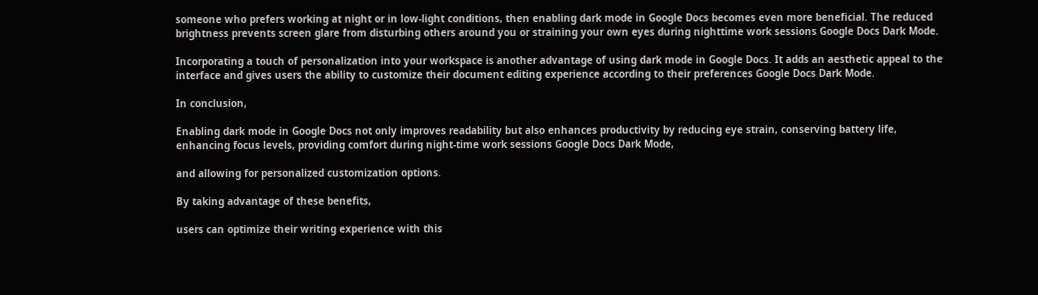someone who prefers working at night or in low-light conditions, then enabling dark mode in Google Docs becomes even more beneficial. The reduced brightness prevents screen glare from disturbing others around you or straining your own eyes during nighttime work sessions Google Docs Dark Mode.

Incorporating a touch of personalization into your workspace is another advantage of using dark mode in Google Docs. It adds an aesthetic appeal to the interface and gives users the ability to customize their document editing experience according to their preferences Google Docs Dark Mode.

In conclusion,

Enabling dark mode in Google Docs not only improves readability but also enhances productivity by reducing eye strain, conserving battery life, enhancing focus levels, providing comfort during night-time work sessions Google Docs Dark Mode,

and allowing for personalized customization options.

By taking advantage of these benefits,

users can optimize their writing experience with this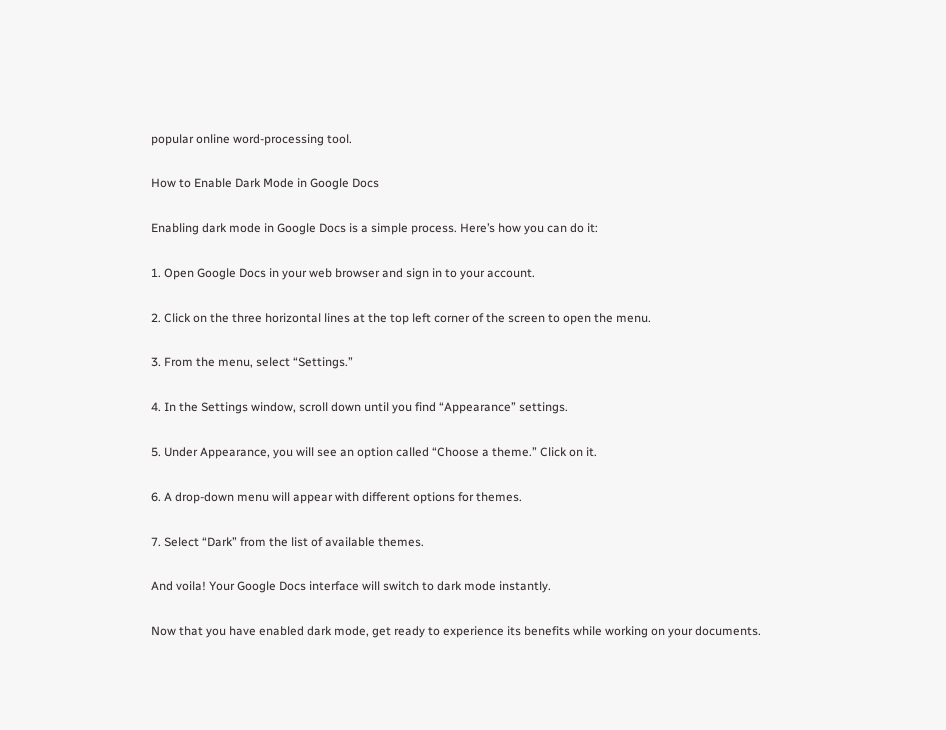popular online word-processing tool.

How to Enable Dark Mode in Google Docs

Enabling dark mode in Google Docs is a simple process. Here’s how you can do it:

1. Open Google Docs in your web browser and sign in to your account.

2. Click on the three horizontal lines at the top left corner of the screen to open the menu.

3. From the menu, select “Settings.”

4. In the Settings window, scroll down until you find “Appearance” settings.

5. Under Appearance, you will see an option called “Choose a theme.” Click on it.

6. A drop-down menu will appear with different options for themes.

7. Select “Dark” from the list of available themes.

And voila! Your Google Docs interface will switch to dark mode instantly.

Now that you have enabled dark mode, get ready to experience its benefits while working on your documents.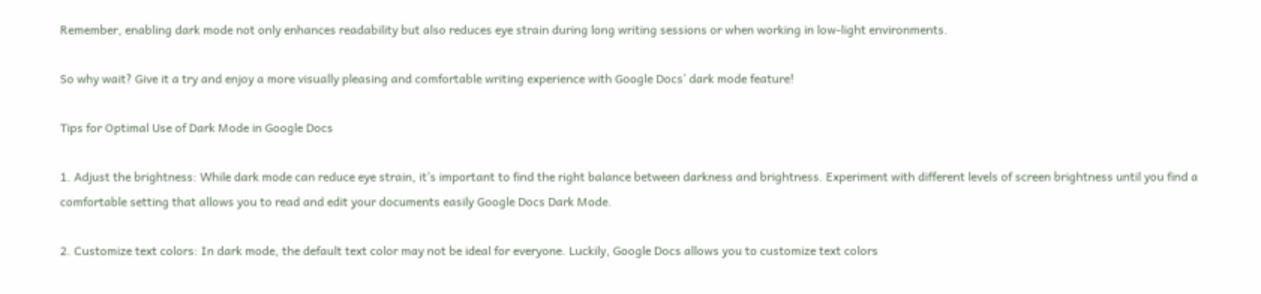Remember, enabling dark mode not only enhances readability but also reduces eye strain during long writing sessions or when working in low-light environments.

So why wait? Give it a try and enjoy a more visually pleasing and comfortable writing experience with Google Docs’ dark mode feature!

Tips for Optimal Use of Dark Mode in Google Docs

1. Adjust the brightness: While dark mode can reduce eye strain, it’s important to find the right balance between darkness and brightness. Experiment with different levels of screen brightness until you find a comfortable setting that allows you to read and edit your documents easily Google Docs Dark Mode.

2. Customize text colors: In dark mode, the default text color may not be ideal for everyone. Luckily, Google Docs allows you to customize text colors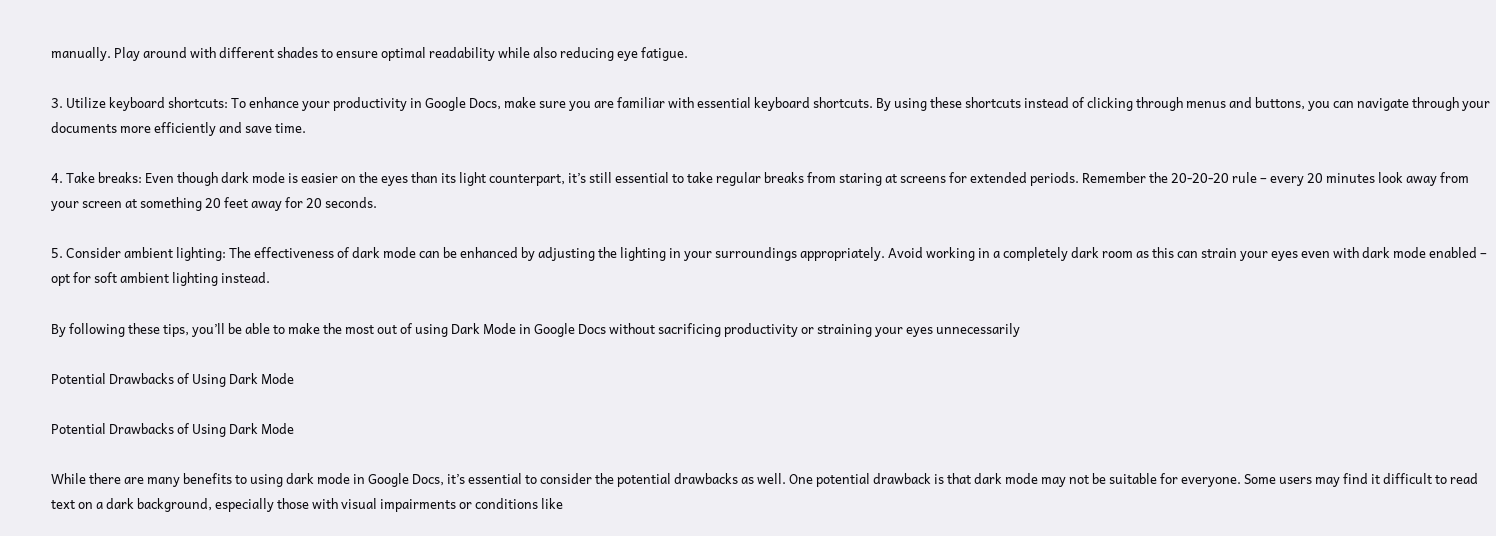manually. Play around with different shades to ensure optimal readability while also reducing eye fatigue.

3. Utilize keyboard shortcuts: To enhance your productivity in Google Docs, make sure you are familiar with essential keyboard shortcuts. By using these shortcuts instead of clicking through menus and buttons, you can navigate through your documents more efficiently and save time.

4. Take breaks: Even though dark mode is easier on the eyes than its light counterpart, it’s still essential to take regular breaks from staring at screens for extended periods. Remember the 20-20-20 rule – every 20 minutes look away from your screen at something 20 feet away for 20 seconds.

5. Consider ambient lighting: The effectiveness of dark mode can be enhanced by adjusting the lighting in your surroundings appropriately. Avoid working in a completely dark room as this can strain your eyes even with dark mode enabled – opt for soft ambient lighting instead.

By following these tips, you’ll be able to make the most out of using Dark Mode in Google Docs without sacrificing productivity or straining your eyes unnecessarily

Potential Drawbacks of Using Dark Mode

Potential Drawbacks of Using Dark Mode

While there are many benefits to using dark mode in Google Docs, it’s essential to consider the potential drawbacks as well. One potential drawback is that dark mode may not be suitable for everyone. Some users may find it difficult to read text on a dark background, especially those with visual impairments or conditions like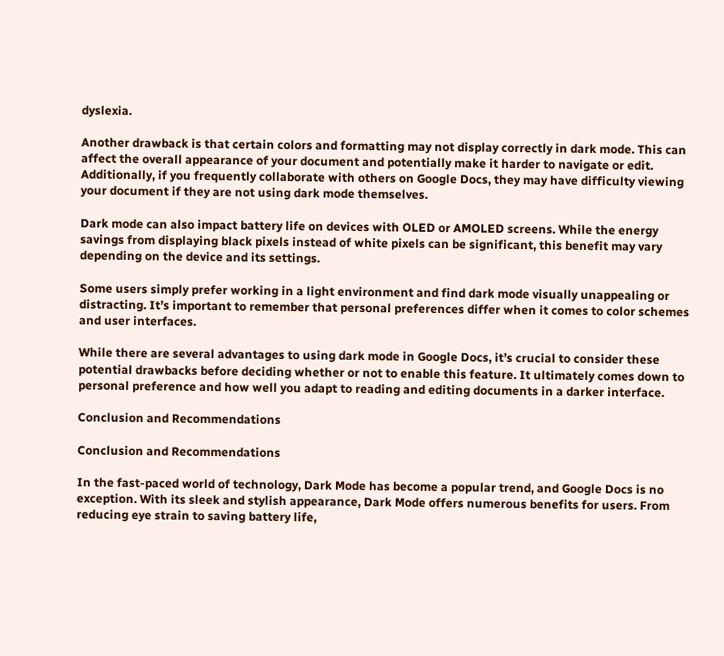dyslexia.

Another drawback is that certain colors and formatting may not display correctly in dark mode. This can affect the overall appearance of your document and potentially make it harder to navigate or edit. Additionally, if you frequently collaborate with others on Google Docs, they may have difficulty viewing your document if they are not using dark mode themselves.

Dark mode can also impact battery life on devices with OLED or AMOLED screens. While the energy savings from displaying black pixels instead of white pixels can be significant, this benefit may vary depending on the device and its settings.

Some users simply prefer working in a light environment and find dark mode visually unappealing or distracting. It’s important to remember that personal preferences differ when it comes to color schemes and user interfaces.

While there are several advantages to using dark mode in Google Docs, it’s crucial to consider these potential drawbacks before deciding whether or not to enable this feature. It ultimately comes down to personal preference and how well you adapt to reading and editing documents in a darker interface.

Conclusion and Recommendations

Conclusion and Recommendations

In the fast-paced world of technology, Dark Mode has become a popular trend, and Google Docs is no exception. With its sleek and stylish appearance, Dark Mode offers numerous benefits for users. From reducing eye strain to saving battery life,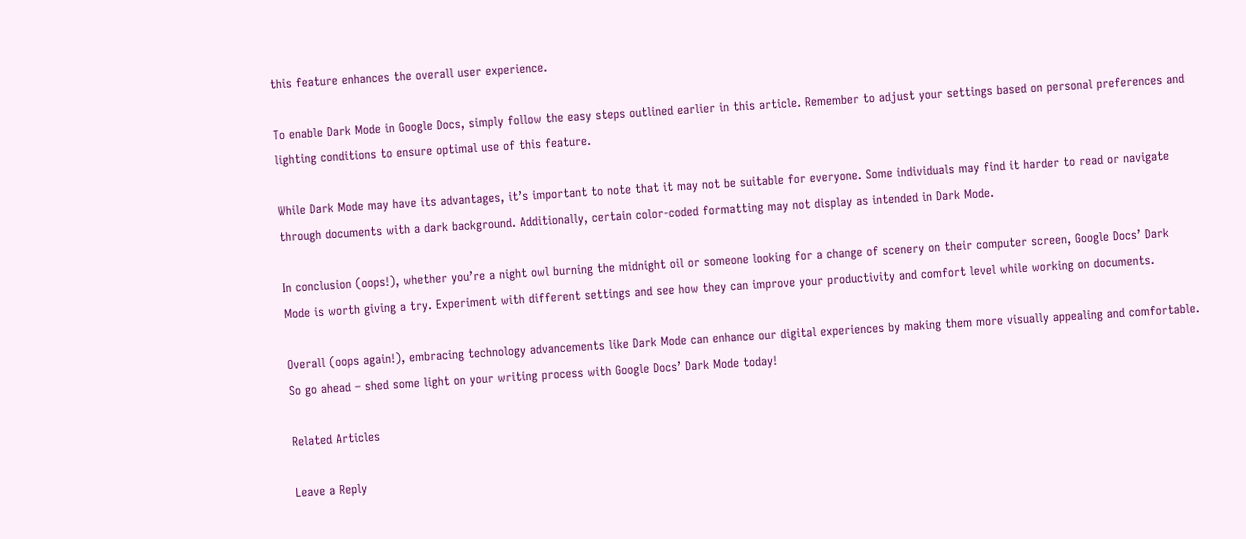this feature enhances the overall user experience.

To enable Dark Mode in Google Docs, simply follow the easy steps outlined earlier in this article. Remember to adjust your settings based on personal preferences and lighting conditions to ensure optimal use of this feature.

While Dark Mode may have its advantages, it’s important to note that it may not be suitable for everyone. Some individuals may find it harder to read or navigate through documents with a dark background. Additionally, certain color-coded formatting may not display as intended in Dark Mode.

In conclusion (oops!), whether you’re a night owl burning the midnight oil or someone looking for a change of scenery on their computer screen, Google Docs’ Dark Mode is worth giving a try. Experiment with different settings and see how they can improve your productivity and comfort level while working on documents.

Overall (oops again!), embracing technology advancements like Dark Mode can enhance our digital experiences by making them more visually appealing and comfortable. So go ahead – shed some light on your writing process with Google Docs’ Dark Mode today!

Related Articles

Leave a Reply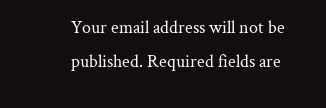Your email address will not be published. Required fields are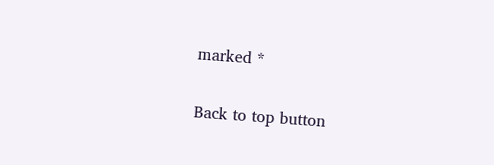marked *

Back to top button